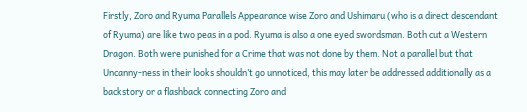Firstly, Zoro and Ryuma Parallels Appearance wise Zoro and Ushimaru (who is a direct descendant of Ryuma) are like two peas in a pod. Ryuma is also a one eyed swordsman. Both cut a Western Dragon. Both were punished for a Crime that was not done by them. Not a parallel but that Uncanny-ness in their looks shouldn’t go unnoticed, this may later be addressed additionally as a backstory or a flashback connecting Zoro and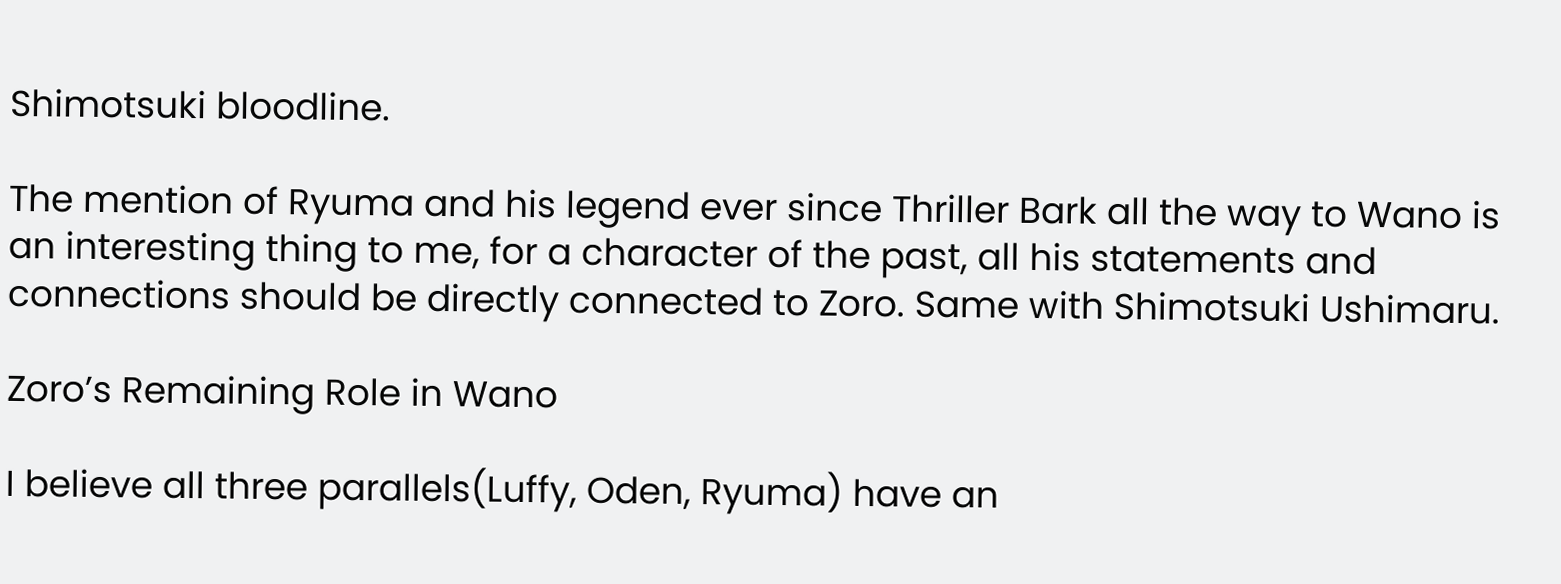Shimotsuki bloodline.

The mention of Ryuma and his legend ever since Thriller Bark all the way to Wano is an interesting thing to me, for a character of the past, all his statements and connections should be directly connected to Zoro. Same with Shimotsuki Ushimaru.

Zoro’s Remaining Role in Wano

I believe all three parallels(Luffy, Oden, Ryuma) have an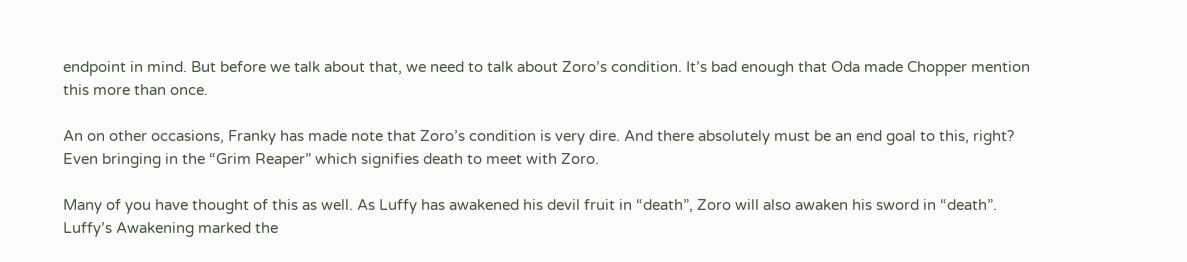endpoint in mind. But before we talk about that, we need to talk about Zoro’s condition. It’s bad enough that Oda made Chopper mention this more than once.

An on other occasions, Franky has made note that Zoro’s condition is very dire. And there absolutely must be an end goal to this, right? Even bringing in the “Grim Reaper” which signifies death to meet with Zoro.

Many of you have thought of this as well. As Luffy has awakened his devil fruit in “death”, Zoro will also awaken his sword in “death”. Luffy’s Awakening marked the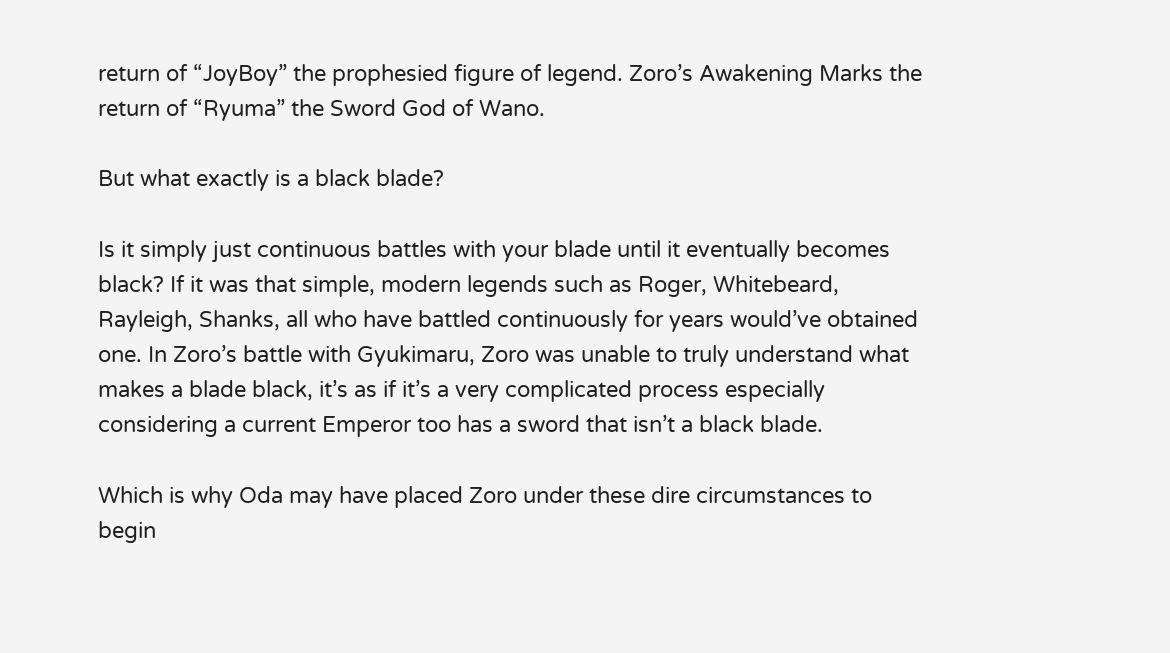return of “JoyBoy” the prophesied figure of legend. Zoro’s Awakening Marks the return of “Ryuma” the Sword God of Wano.

But what exactly is a black blade?

Is it simply just continuous battles with your blade until it eventually becomes black? If it was that simple, modern legends such as Roger, Whitebeard, Rayleigh, Shanks, all who have battled continuously for years would’ve obtained one. In Zoro’s battle with Gyukimaru, Zoro was unable to truly understand what makes a blade black, it’s as if it’s a very complicated process especially considering a current Emperor too has a sword that isn’t a black blade.

Which is why Oda may have placed Zoro under these dire circumstances to begin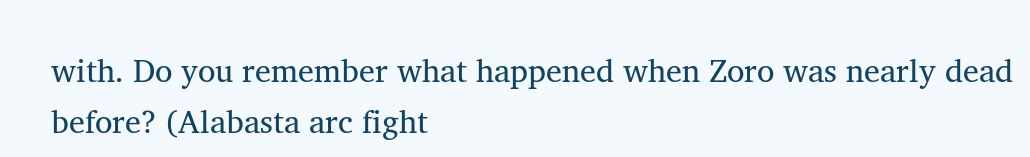with. Do you remember what happened when Zoro was nearly dead before? (Alabasta arc fight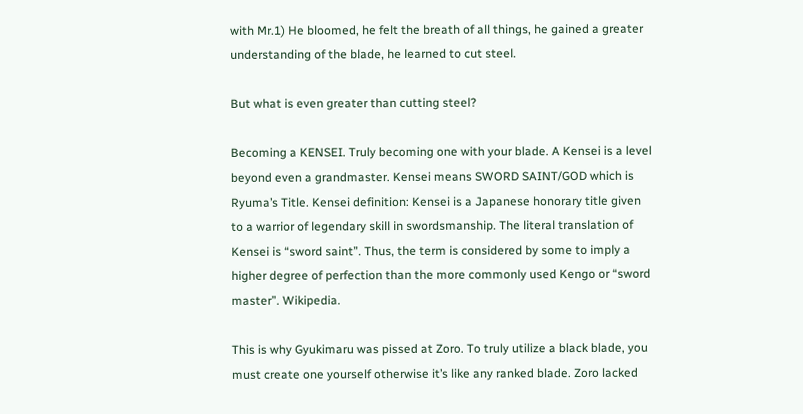with Mr.1) He bloomed, he felt the breath of all things, he gained a greater understanding of the blade, he learned to cut steel.

But what is even greater than cutting steel?

Becoming a KENSEI. Truly becoming one with your blade. A Kensei is a level beyond even a grandmaster. Kensei means SWORD SAINT/GOD which is Ryuma’s Title. Kensei definition: Kensei is a Japanese honorary title given to a warrior of legendary skill in swordsmanship. The literal translation of Kensei is “sword saint”. Thus, the term is considered by some to imply a higher degree of perfection than the more commonly used Kengo or “sword master”. Wikipedia.

This is why Gyukimaru was pissed at Zoro. To truly utilize a black blade, you must create one yourself otherwise it’s like any ranked blade. Zoro lacked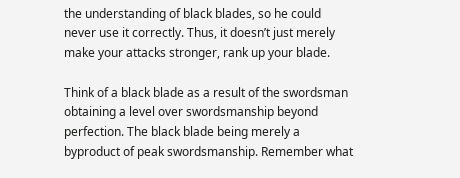the understanding of black blades, so he could never use it correctly. Thus, it doesn’t just merely make your attacks stronger, rank up your blade.

Think of a black blade as a result of the swordsman obtaining a level over swordsmanship beyond perfection. The black blade being merely a byproduct of peak swordsmanship. Remember what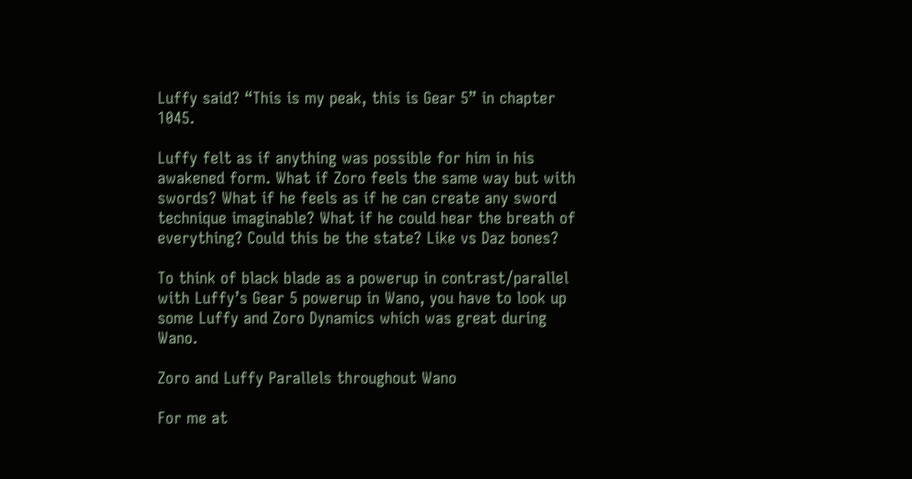Luffy said? “This is my peak, this is Gear 5” in chapter 1045.

Luffy felt as if anything was possible for him in his awakened form. What if Zoro feels the same way but with swords? What if he feels as if he can create any sword technique imaginable? What if he could hear the breath of everything? Could this be the state? Like vs Daz bones?

To think of black blade as a powerup in contrast/parallel with Luffy’s Gear 5 powerup in Wano, you have to look up some Luffy and Zoro Dynamics which was great during Wano.

Zoro and Luffy Parallels throughout Wano

For me at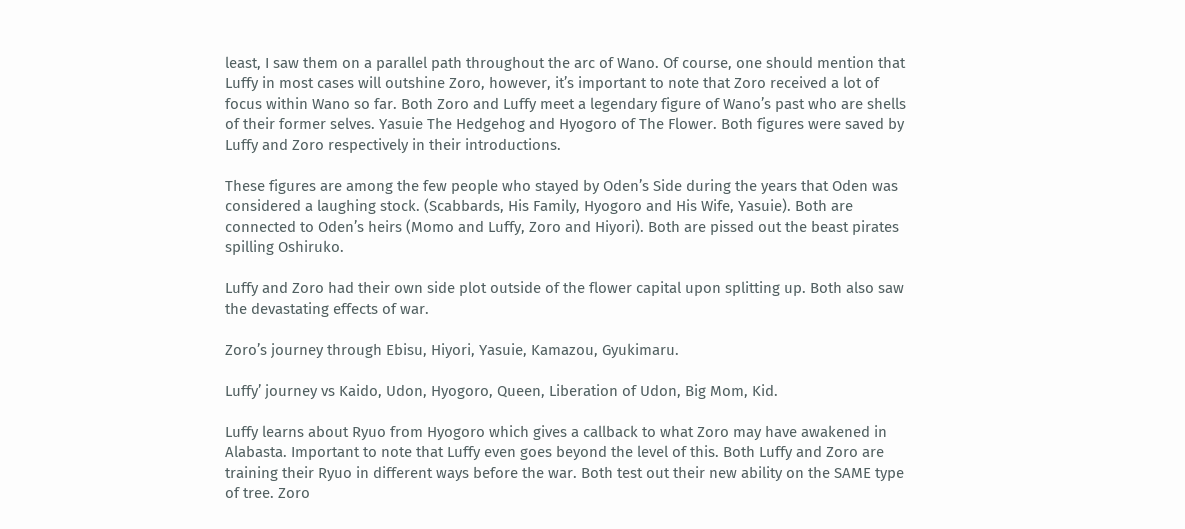least, I saw them on a parallel path throughout the arc of Wano. Of course, one should mention that Luffy in most cases will outshine Zoro, however, it’s important to note that Zoro received a lot of focus within Wano so far. Both Zoro and Luffy meet a legendary figure of Wano’s past who are shells of their former selves. Yasuie The Hedgehog and Hyogoro of The Flower. Both figures were saved by Luffy and Zoro respectively in their introductions.

These figures are among the few people who stayed by Oden’s Side during the years that Oden was considered a laughing stock. (Scabbards, His Family, Hyogoro and His Wife, Yasuie). Both are connected to Oden’s heirs (Momo and Luffy, Zoro and Hiyori). Both are pissed out the beast pirates spilling Oshiruko.

Luffy and Zoro had their own side plot outside of the flower capital upon splitting up. Both also saw the devastating effects of war.

Zoro’s journey through Ebisu, Hiyori, Yasuie, Kamazou, Gyukimaru.

Luffy’ journey vs Kaido, Udon, Hyogoro, Queen, Liberation of Udon, Big Mom, Kid.

Luffy learns about Ryuo from Hyogoro which gives a callback to what Zoro may have awakened in Alabasta. Important to note that Luffy even goes beyond the level of this. Both Luffy and Zoro are training their Ryuo in different ways before the war. Both test out their new ability on the SAME type of tree. Zoro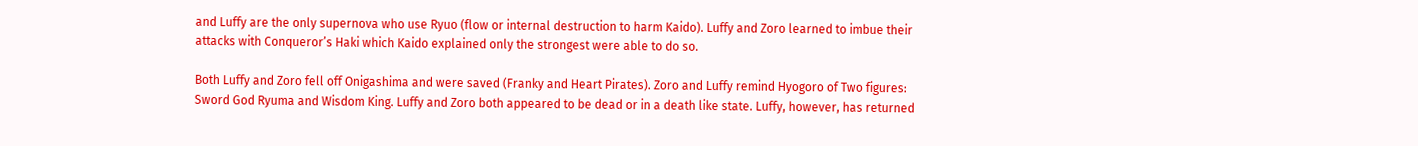and Luffy are the only supernova who use Ryuo (flow or internal destruction to harm Kaido). Luffy and Zoro learned to imbue their attacks with Conqueror’s Haki which Kaido explained only the strongest were able to do so.

Both Luffy and Zoro fell off Onigashima and were saved (Franky and Heart Pirates). Zoro and Luffy remind Hyogoro of Two figures: Sword God Ryuma and Wisdom King. Luffy and Zoro both appeared to be dead or in a death like state. Luffy, however, has returned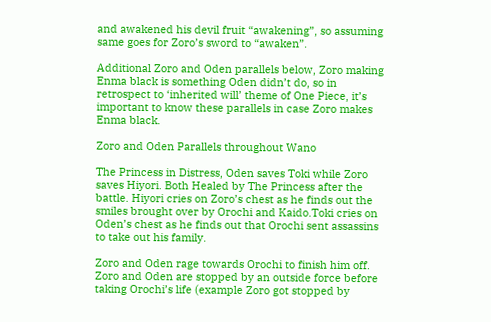and awakened his devil fruit “awakening”, so assuming same goes for Zoro’s sword to “awaken”.

Additional Zoro and Oden parallels below, Zoro making Enma black is something Oden didn’t do, so in retrospect to ‘inherited will’ theme of One Piece, it’s important to know these parallels in case Zoro makes Enma black.

Zoro and Oden Parallels throughout Wano

The Princess in Distress, Oden saves Toki while Zoro saves Hiyori. Both Healed by The Princess after the battle. Hiyori cries on Zoro’s chest as he finds out the smiles brought over by Orochi and Kaido.Toki cries on Oden’s chest as he finds out that Orochi sent assassins to take out his family.

Zoro and Oden rage towards Orochi to finish him off. Zoro and Oden are stopped by an outside force before taking Orochi’s life (example Zoro got stopped by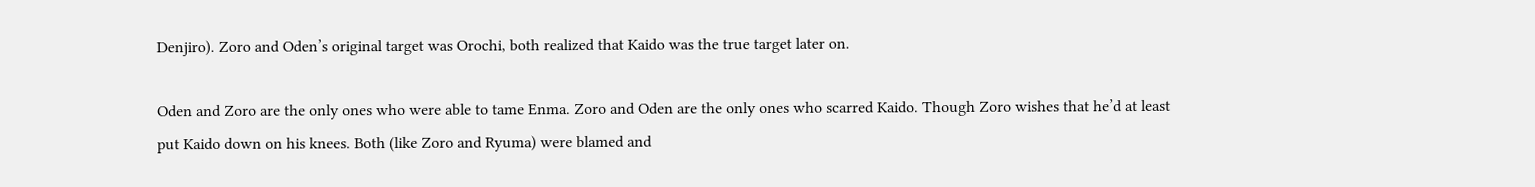Denjiro). Zoro and Oden’s original target was Orochi, both realized that Kaido was the true target later on.

Oden and Zoro are the only ones who were able to tame Enma. Zoro and Oden are the only ones who scarred Kaido. Though Zoro wishes that he’d at least put Kaido down on his knees. Both (like Zoro and Ryuma) were blamed and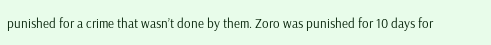punished for a crime that wasn’t done by them. Zoro was punished for 10 days for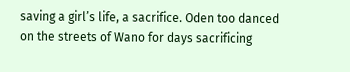saving a girl’s life, a sacrifice. Oden too danced on the streets of Wano for days sacrificing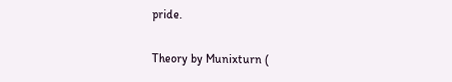pride.

Theory by Munixturn (